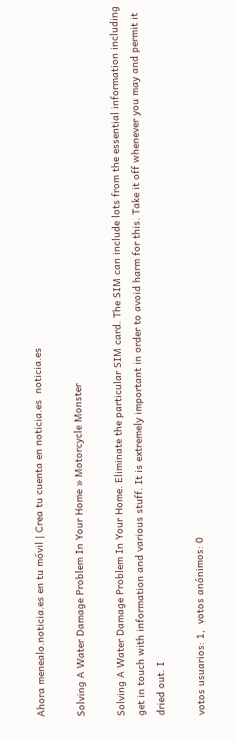Ahora menealo.noticia.es en tu móvil | Crea tu cuenta en noticia.es  noticia.es

Solving A Water Damage Problem In Your Home » Motorcycle Monster

Solving A Water Damage Problem In Your Home. Eliminate the particular SIM card. The SIM can include lots from the essential information including get in touch with information and various stuff. It is extremely important in order to avoid harm for this. Take it off whenever you may and permit it dried out. I

votos usuarios: 1,  votos anónimos: 0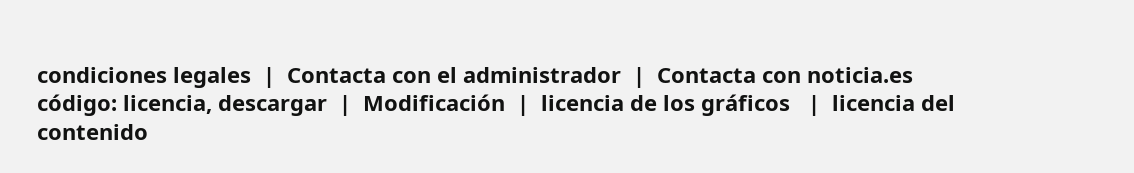condiciones legales  |  Contacta con el administrador  |  Contacta con noticia.es
código: licencia, descargar  |  Modificación  |  licencia de los gráficos   |  licencia del contenido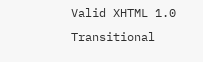Valid XHTML 1.0 Transitional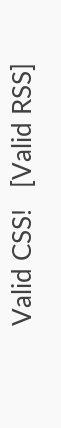Valid CSS!   [Valid RSS]